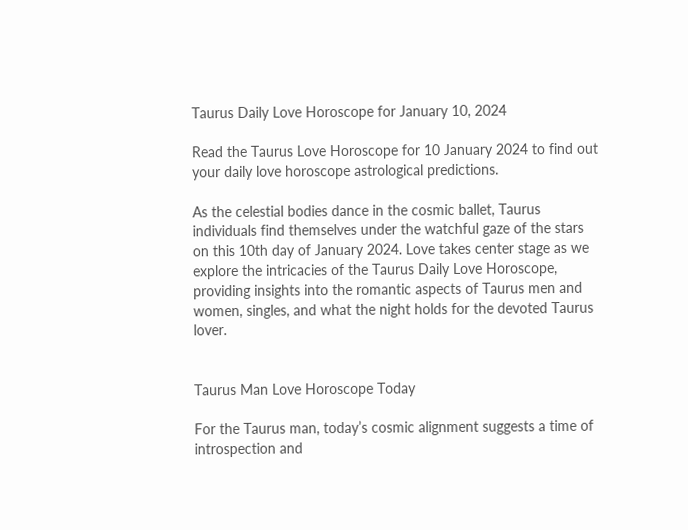Taurus Daily Love Horoscope for January 10, 2024

Read the Taurus Love Horoscope for 10 January 2024 to find out your daily love horoscope astrological predictions.

As the celestial bodies dance in the cosmic ballet, Taurus individuals find themselves under the watchful gaze of the stars on this 10th day of January 2024. Love takes center stage as we explore the intricacies of the Taurus Daily Love Horoscope, providing insights into the romantic aspects of Taurus men and women, singles, and what the night holds for the devoted Taurus lover.


Taurus Man Love Horoscope Today

For the Taurus man, today’s cosmic alignment suggests a time of introspection and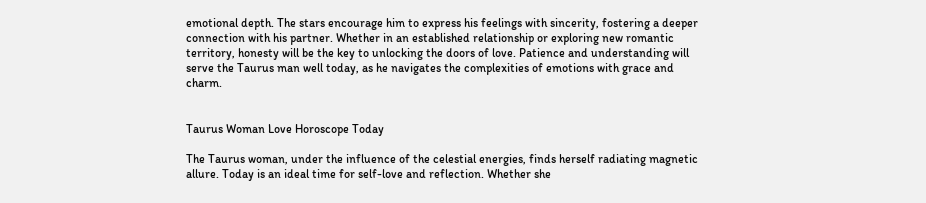emotional depth. The stars encourage him to express his feelings with sincerity, fostering a deeper connection with his partner. Whether in an established relationship or exploring new romantic territory, honesty will be the key to unlocking the doors of love. Patience and understanding will serve the Taurus man well today, as he navigates the complexities of emotions with grace and charm.


Taurus Woman Love Horoscope Today

The Taurus woman, under the influence of the celestial energies, finds herself radiating magnetic allure. Today is an ideal time for self-love and reflection. Whether she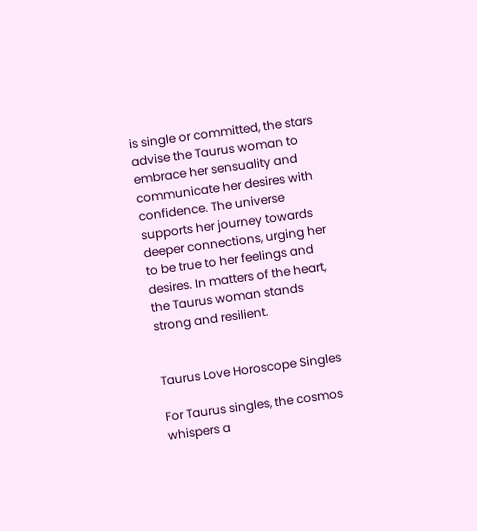is single or committed, the stars advise the Taurus woman to embrace her sensuality and communicate her desires with confidence. The universe supports her journey towards deeper connections, urging her to be true to her feelings and desires. In matters of the heart, the Taurus woman stands strong and resilient.


Taurus Love Horoscope Singles

For Taurus singles, the cosmos whispers a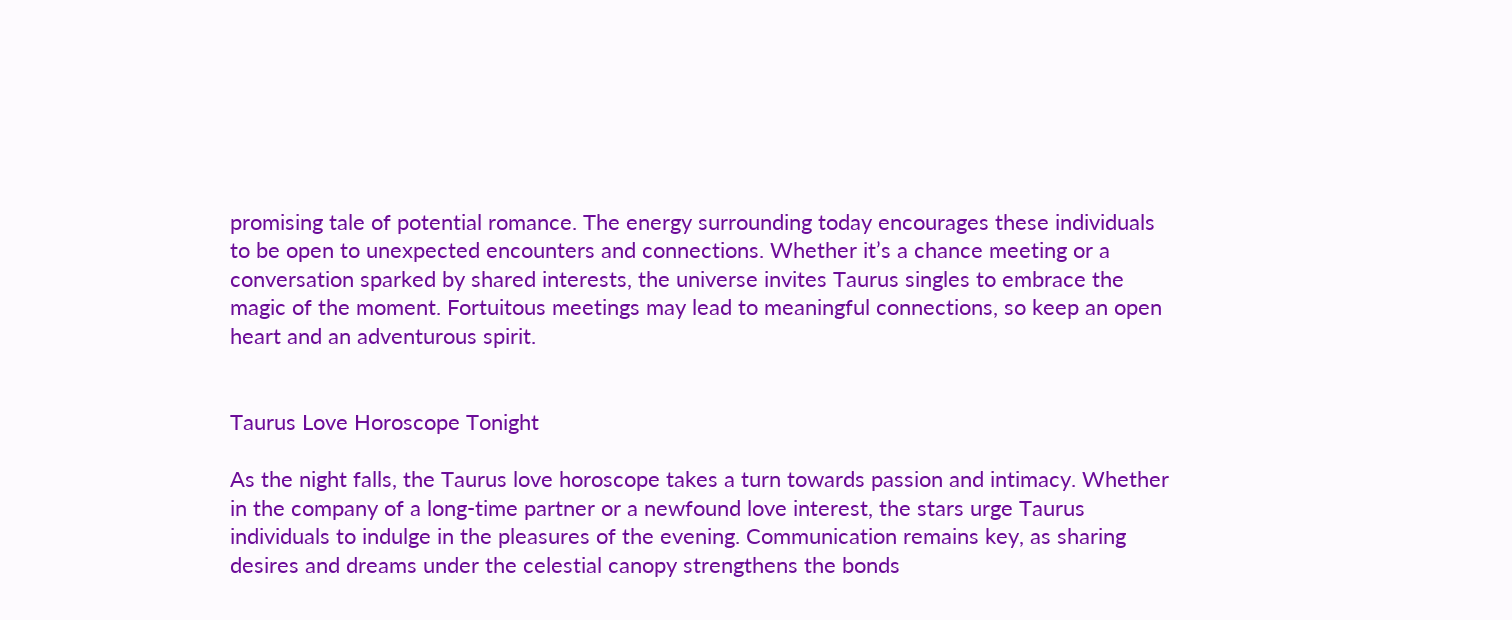promising tale of potential romance. The energy surrounding today encourages these individuals to be open to unexpected encounters and connections. Whether it’s a chance meeting or a conversation sparked by shared interests, the universe invites Taurus singles to embrace the magic of the moment. Fortuitous meetings may lead to meaningful connections, so keep an open heart and an adventurous spirit.


Taurus Love Horoscope Tonight

As the night falls, the Taurus love horoscope takes a turn towards passion and intimacy. Whether in the company of a long-time partner or a newfound love interest, the stars urge Taurus individuals to indulge in the pleasures of the evening. Communication remains key, as sharing desires and dreams under the celestial canopy strengthens the bonds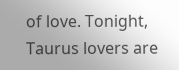of love. Tonight, Taurus lovers are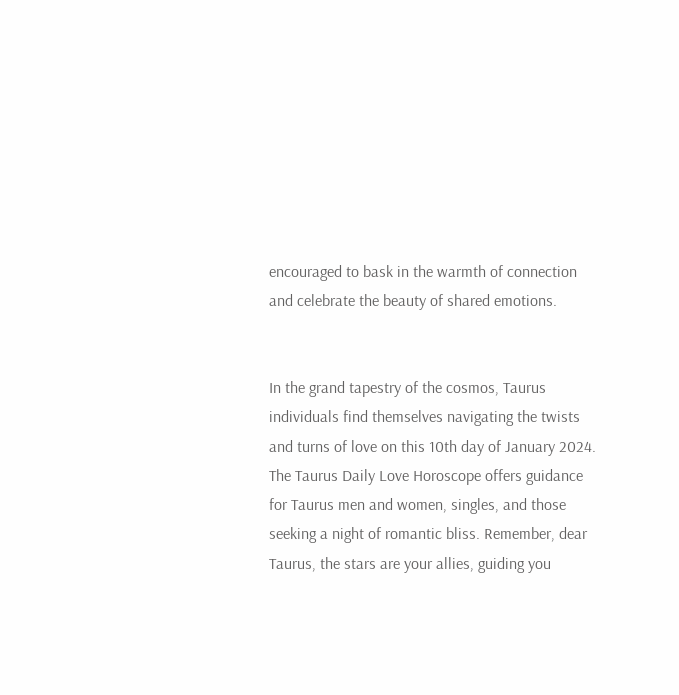encouraged to bask in the warmth of connection and celebrate the beauty of shared emotions.


In the grand tapestry of the cosmos, Taurus individuals find themselves navigating the twists and turns of love on this 10th day of January 2024. The Taurus Daily Love Horoscope offers guidance for Taurus men and women, singles, and those seeking a night of romantic bliss. Remember, dear Taurus, the stars are your allies, guiding you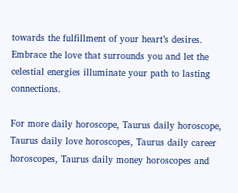towards the fulfillment of your heart’s desires. Embrace the love that surrounds you and let the celestial energies illuminate your path to lasting connections.

For more daily horoscope, Taurus daily horoscope, Taurus daily love horoscopes, Taurus daily career horoscopes, Taurus daily money horoscopes and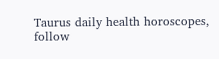Taurus daily health horoscopes, follow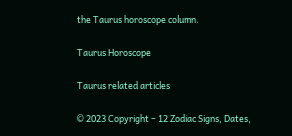the Taurus horoscope column.

Taurus Horoscope

Taurus related articles

© 2023 Copyright – 12 Zodiac Signs, Dates,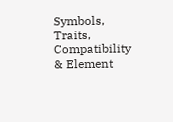Symbols, Traits, Compatibility & Element